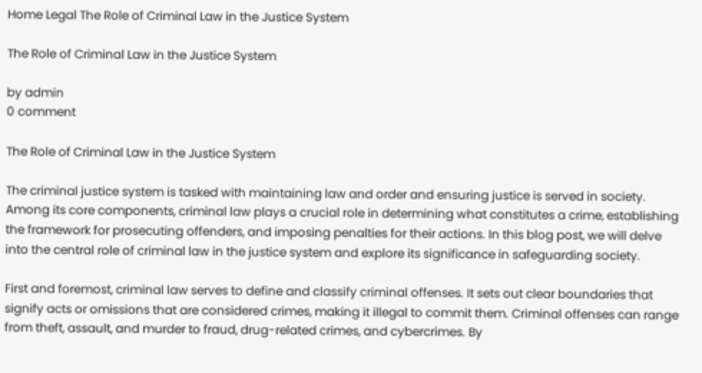Home Legal The Role of Criminal Law in the Justice System

The Role of Criminal Law in the Justice System

by admin
0 comment

The Role of Criminal Law in the Justice System

The criminal justice system is tasked with maintaining law and order and ensuring justice is served in society. Among its core components, criminal law plays a crucial role in determining what constitutes a crime, establishing the framework for prosecuting offenders, and imposing penalties for their actions. In this blog post, we will delve into the central role of criminal law in the justice system and explore its significance in safeguarding society.

First and foremost, criminal law serves to define and classify criminal offenses. It sets out clear boundaries that signify acts or omissions that are considered crimes, making it illegal to commit them. Criminal offenses can range from theft, assault, and murder to fraud, drug-related crimes, and cybercrimes. By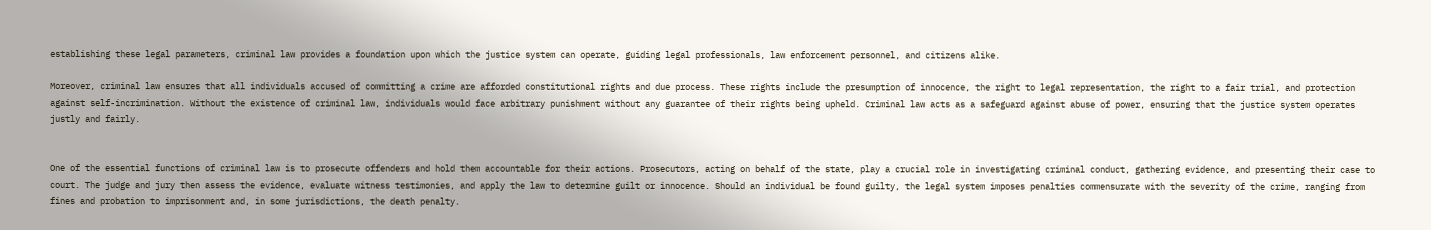establishing these legal parameters, criminal law provides a foundation upon which the justice system can operate, guiding legal professionals, law enforcement personnel, and citizens alike.

Moreover, criminal law ensures that all individuals accused of committing a crime are afforded constitutional rights and due process. These rights include the presumption of innocence, the right to legal representation, the right to a fair trial, and protection against self-incrimination. Without the existence of criminal law, individuals would face arbitrary punishment without any guarantee of their rights being upheld. Criminal law acts as a safeguard against abuse of power, ensuring that the justice system operates justly and fairly.


One of the essential functions of criminal law is to prosecute offenders and hold them accountable for their actions. Prosecutors, acting on behalf of the state, play a crucial role in investigating criminal conduct, gathering evidence, and presenting their case to court. The judge and jury then assess the evidence, evaluate witness testimonies, and apply the law to determine guilt or innocence. Should an individual be found guilty, the legal system imposes penalties commensurate with the severity of the crime, ranging from fines and probation to imprisonment and, in some jurisdictions, the death penalty.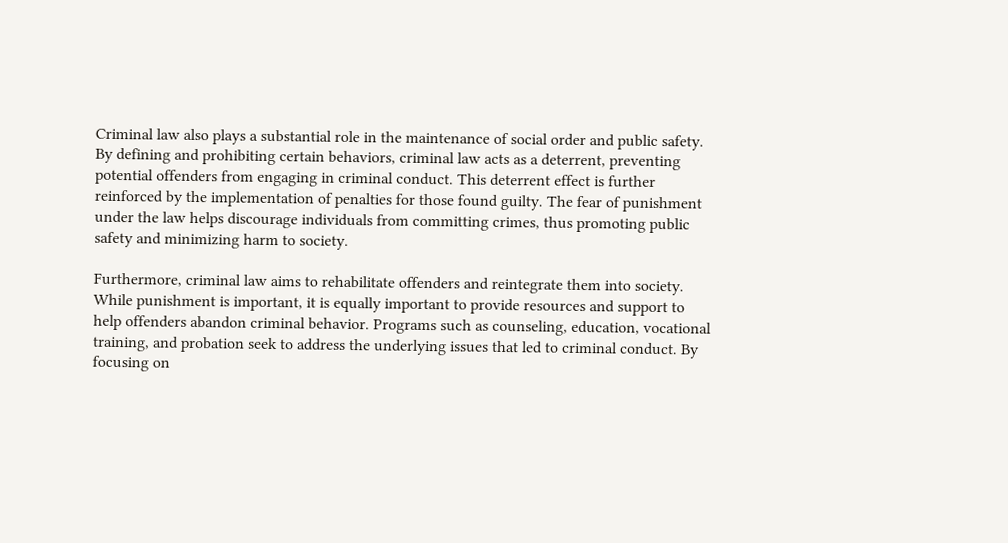Criminal law also plays a substantial role in the maintenance of social order and public safety. By defining and prohibiting certain behaviors, criminal law acts as a deterrent, preventing potential offenders from engaging in criminal conduct. This deterrent effect is further reinforced by the implementation of penalties for those found guilty. The fear of punishment under the law helps discourage individuals from committing crimes, thus promoting public safety and minimizing harm to society.

Furthermore, criminal law aims to rehabilitate offenders and reintegrate them into society. While punishment is important, it is equally important to provide resources and support to help offenders abandon criminal behavior. Programs such as counseling, education, vocational training, and probation seek to address the underlying issues that led to criminal conduct. By focusing on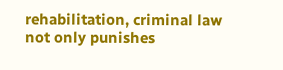rehabilitation, criminal law not only punishes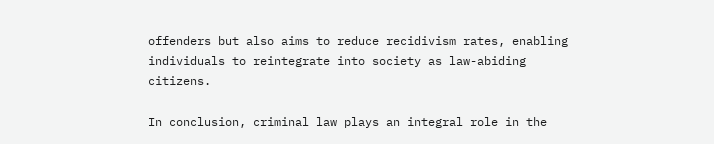offenders but also aims to reduce recidivism rates, enabling individuals to reintegrate into society as law-abiding citizens.

In conclusion, criminal law plays an integral role in the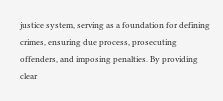justice system, serving as a foundation for defining crimes, ensuring due process, prosecuting offenders, and imposing penalties. By providing clear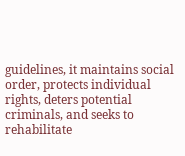guidelines, it maintains social order, protects individual rights, deters potential criminals, and seeks to rehabilitate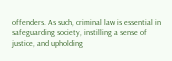offenders. As such, criminal law is essential in safeguarding society, instilling a sense of justice, and upholding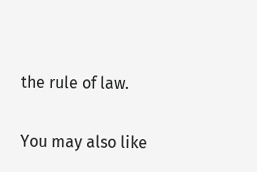the rule of law.

You may also like